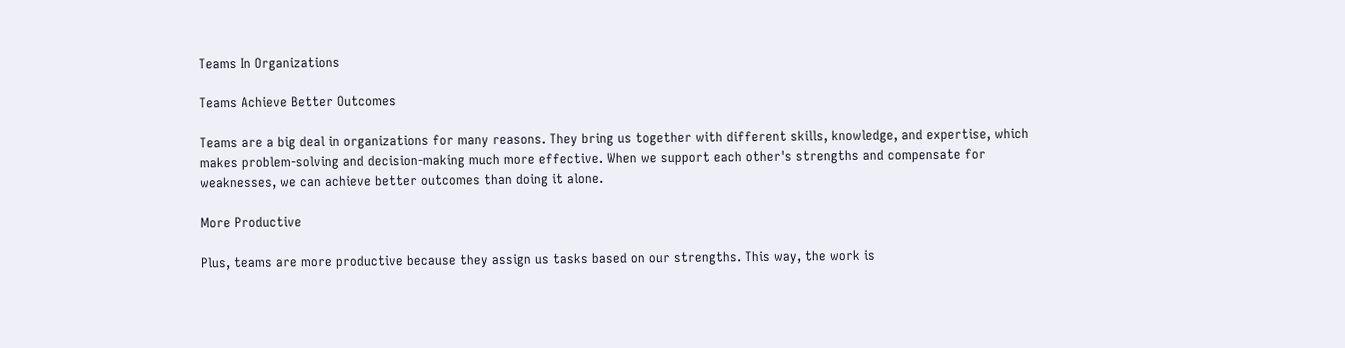Teams In Organizations

Teams Achieve Better Outcomes

Teams are a big deal in organizations for many reasons. They bring us together with different skills, knowledge, and expertise, which makes problem-solving and decision-making much more effective. When we support each other's strengths and compensate for weaknesses, we can achieve better outcomes than doing it alone.

More Productive

Plus, teams are more productive because they assign us tasks based on our strengths. This way, the work is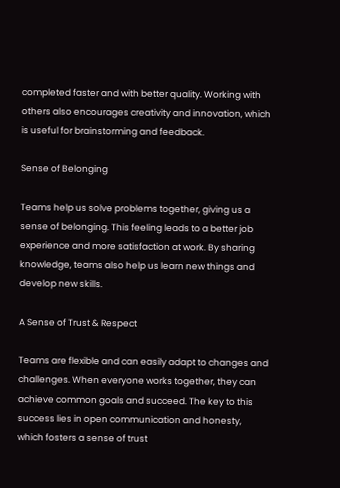completed faster and with better quality. Working with others also encourages creativity and innovation, which is useful for brainstorming and feedback.

Sense of Belonging

Teams help us solve problems together, giving us a sense of belonging. This feeling leads to a better job experience and more satisfaction at work. By sharing knowledge, teams also help us learn new things and develop new skills.

A Sense of Trust & Respect

Teams are flexible and can easily adapt to changes and challenges. When everyone works together, they can achieve common goals and succeed. The key to this success lies in open communication and honesty, which fosters a sense of trust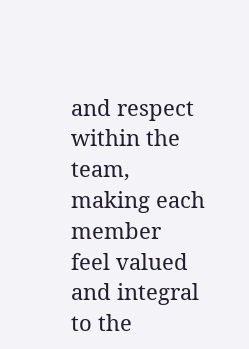and respect within the team, making each member feel valued and integral to the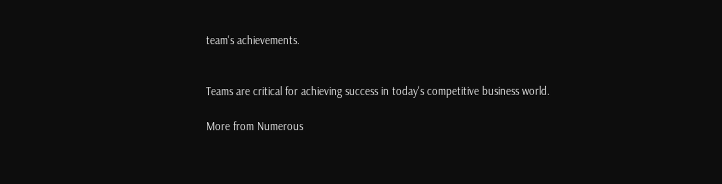team's achievements.


Teams are critical for achieving success in today's competitive business world.

More from Numerous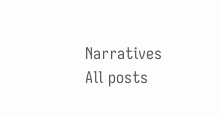Narratives
All posts